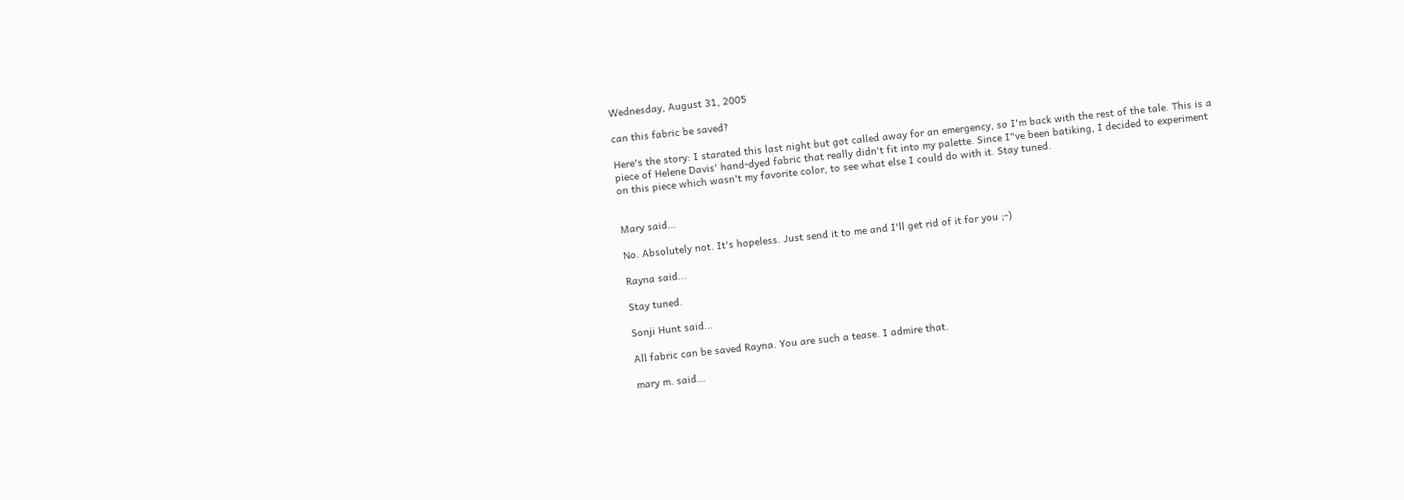Wednesday, August 31, 2005

can this fabric be saved?

Here's the story: I starated this last night but got called away for an emergency, so I'm back with the rest of the tale. This is a piece of Helene Davis' hand-dyed fabric that really didn't fit into my palette. Since I"ve been batiking, I decided to experiment on this piece which wasn't my favorite color, to see what else I could do with it. Stay tuned.


Mary said...

No. Absolutely not. It's hopeless. Just send it to me and I'll get rid of it for you ;-)

Rayna said...

Stay tuned.

Sonji Hunt said...

All fabric can be saved Rayna. You are such a tease. I admire that.

mary m. said...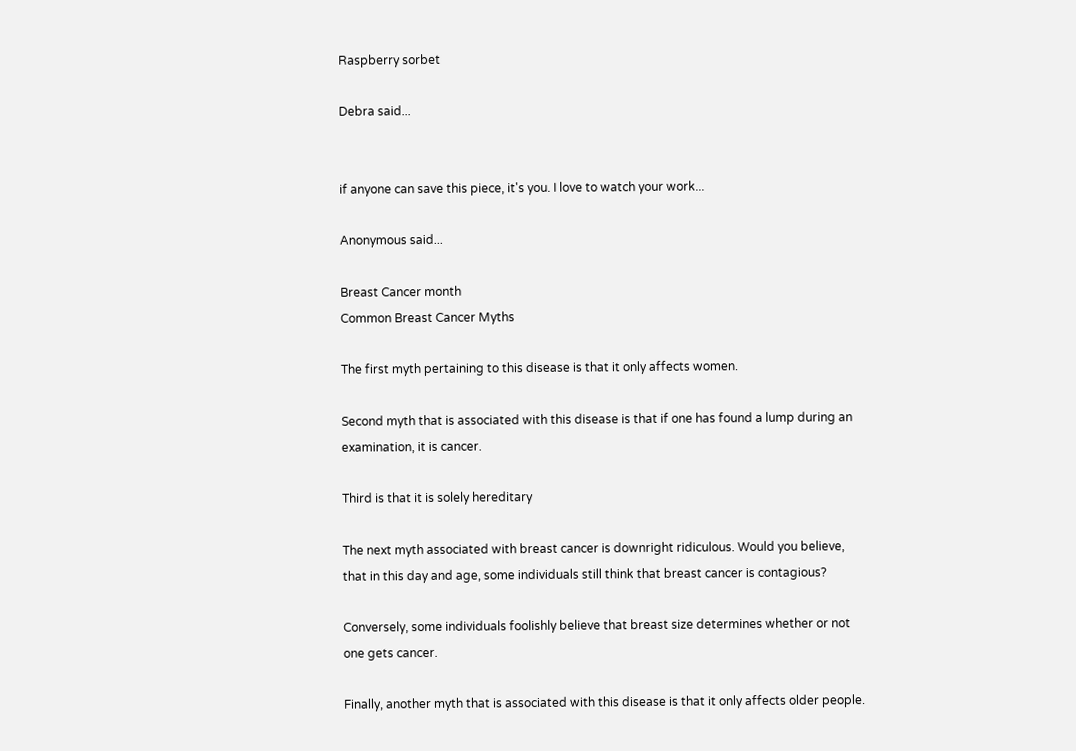Raspberry sorbet

Debra said...


if anyone can save this piece, it's you. I love to watch your work...

Anonymous said...

Breast Cancer month
Common Breast Cancer Myths

The first myth pertaining to this disease is that it only affects women.

Second myth that is associated with this disease is that if one has found a lump during an examination, it is cancer.

Third is that it is solely hereditary

The next myth associated with breast cancer is downright ridiculous. Would you believe, that in this day and age, some individuals still think that breast cancer is contagious?

Conversely, some individuals foolishly believe that breast size determines whether or not one gets cancer.

Finally, another myth that is associated with this disease is that it only affects older people.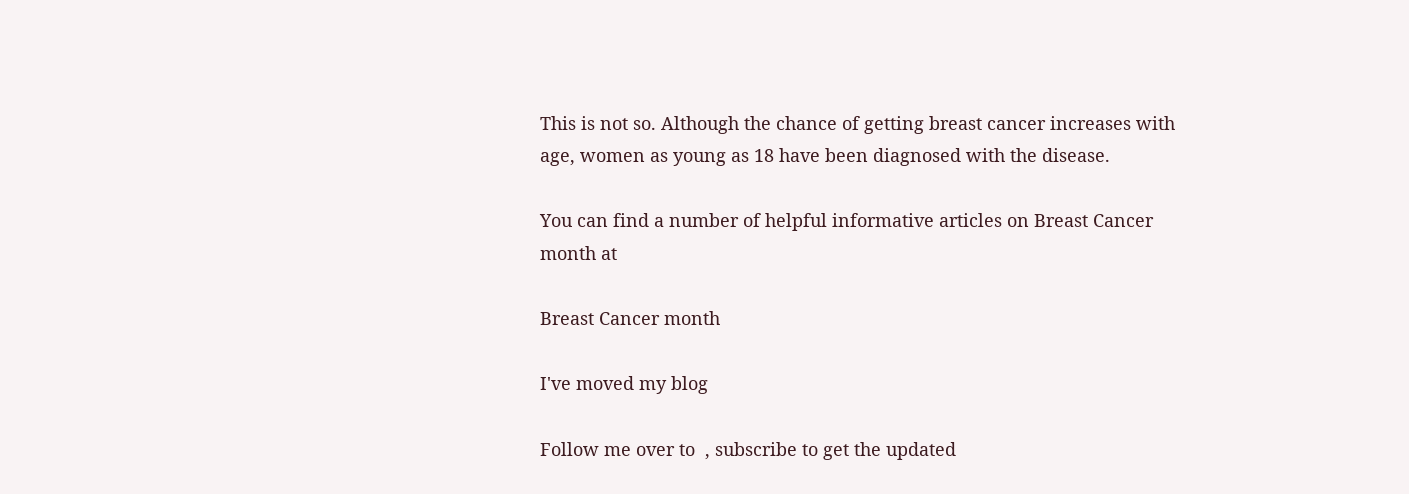This is not so. Although the chance of getting breast cancer increases with age, women as young as 18 have been diagnosed with the disease.

You can find a number of helpful informative articles on Breast Cancer month at

Breast Cancer month

I've moved my blog

Follow me over to  , subscribe to get the updated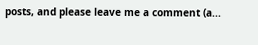posts, and please leave me a comment (a...